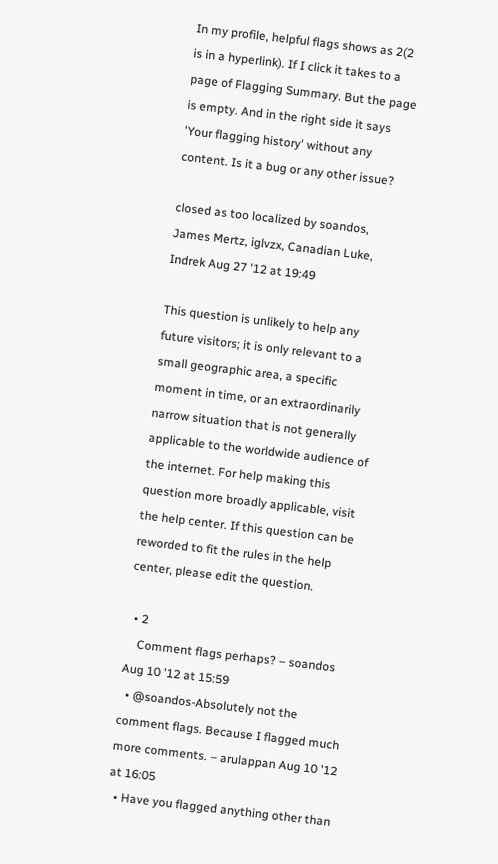In my profile, helpful flags shows as 2(2 is in a hyperlink). If I click it takes to a page of Flagging Summary. But the page is empty. And in the right side it says 'Your flagging history' without any content. Is it a bug or any other issue?

closed as too localized by soandos, James Mertz, iglvzx, Canadian Luke, Indrek Aug 27 '12 at 19:49

This question is unlikely to help any future visitors; it is only relevant to a small geographic area, a specific moment in time, or an extraordinarily narrow situation that is not generally applicable to the worldwide audience of the internet. For help making this question more broadly applicable, visit the help center. If this question can be reworded to fit the rules in the help center, please edit the question.

  • 2
    Comment flags perhaps? – soandos Aug 10 '12 at 15:59
  • @soandos-Absolutely not the comment flags. Because I flagged much more comments. – arulappan Aug 10 '12 at 16:05
  • Have you flagged anything other than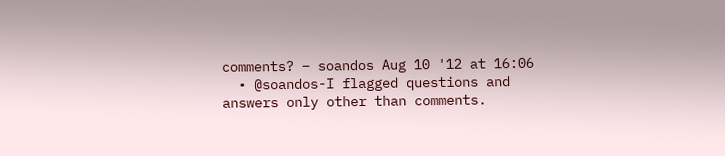comments? – soandos Aug 10 '12 at 16:06
  • @soandos-I flagged questions and answers only other than comments.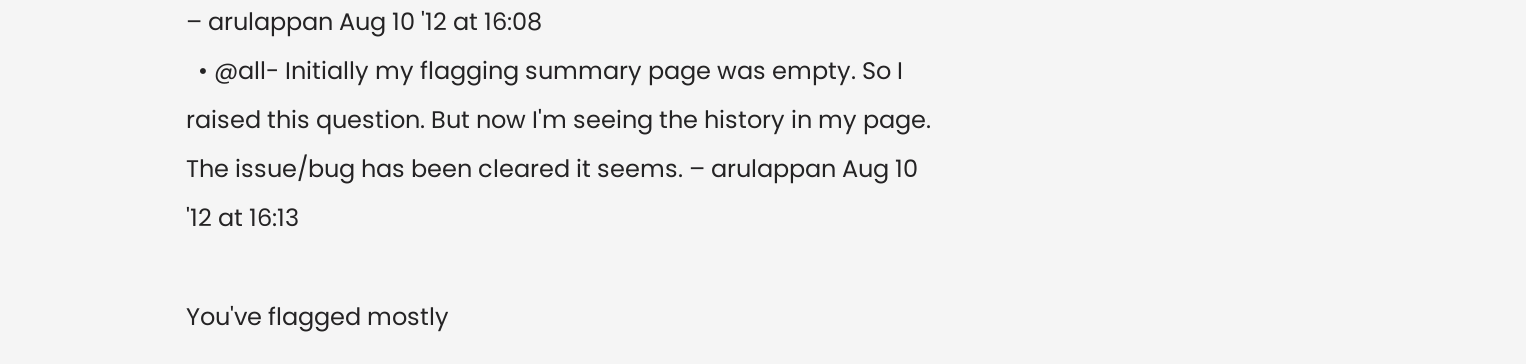– arulappan Aug 10 '12 at 16:08
  • @all- Initially my flagging summary page was empty. So I raised this question. But now I'm seeing the history in my page. The issue/bug has been cleared it seems. – arulappan Aug 10 '12 at 16:13

You've flagged mostly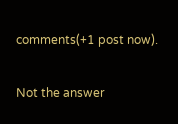comments(+1 post now).

Not the answer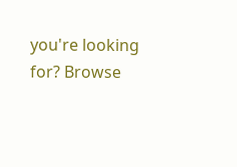you're looking for? Browse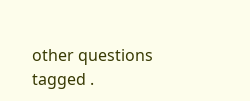other questions tagged .